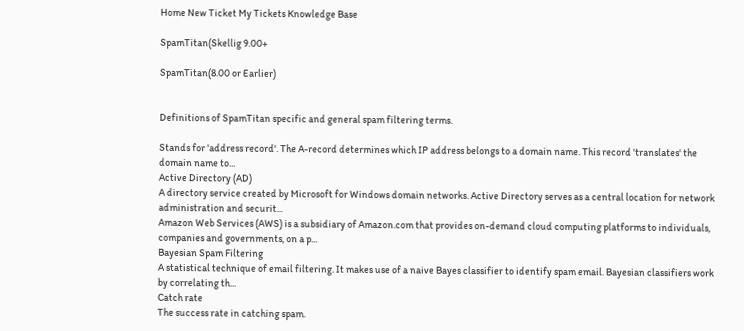Home New Ticket My Tickets Knowledge Base

SpamTitan(Skellig 9.00+

SpamTitan(8.00 or Earlier)


Definitions of SpamTitan specific and general spam filtering terms.

Stands for 'address record'. The A-record determines which IP address belongs to a domain name. This record 'translates' the domain name to...
Active Directory (AD)
A directory service created by Microsoft for Windows domain networks. Active Directory serves as a central location for network administration and securit...
Amazon Web Services (AWS) is a subsidiary of Amazon.com that provides on-demand cloud computing platforms to individuals, companies and governments, on a p...
Bayesian Spam Filtering
A statistical technique of email filtering. It makes use of a naive Bayes classifier to identify spam email. Bayesian classifiers work by correlating th...
Catch rate
The success rate in catching spam.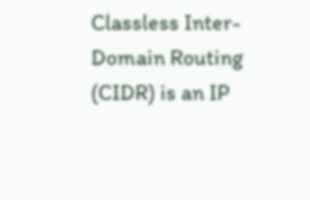Classless Inter-Domain Routing (CIDR) is an IP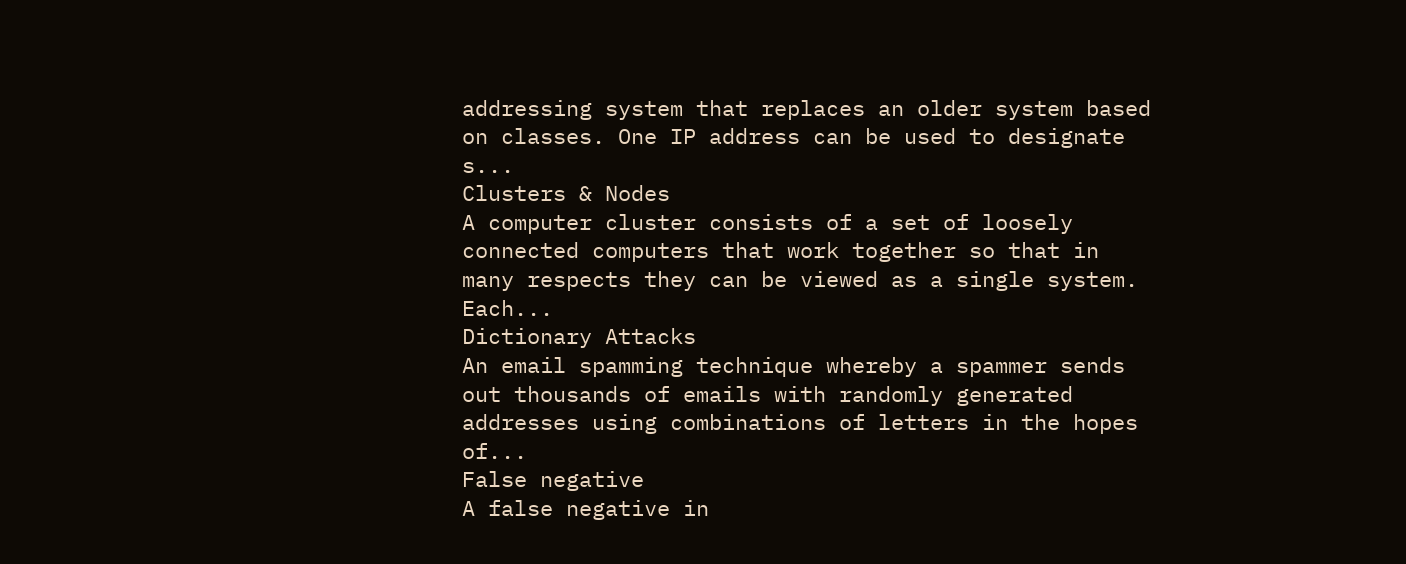addressing system that replaces an older system based on classes. One IP address can be used to designate s...
Clusters & Nodes
A computer cluster consists of a set of loosely connected computers that work together so that in many respects they can be viewed as a single system. Each...
Dictionary Attacks
An email spamming technique whereby a spammer sends out thousands of emails with randomly generated addresses using combinations of letters in the hopes of...
False negative
A false negative in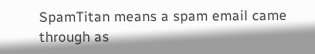SpamTitan means a spam email came through as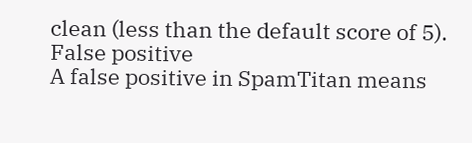clean (less than the default score of 5).
False positive
A false positive in SpamTitan means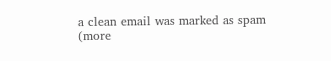a clean email was marked as spam (more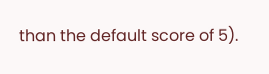than the default score of 5).